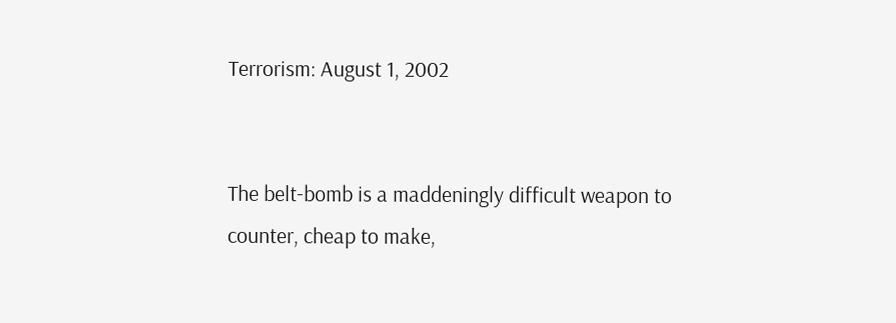Terrorism: August 1, 2002


The belt-bomb is a maddeningly difficult weapon to counter, cheap to make,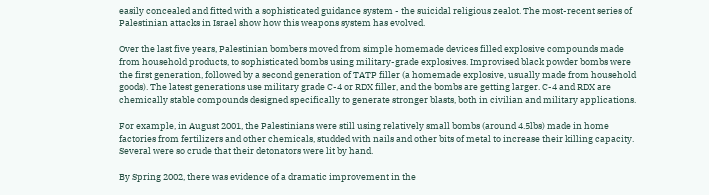easily concealed and fitted with a sophisticated guidance system - the suicidal religious zealot. The most-recent series of Palestinian attacks in Israel show how this weapons system has evolved.

Over the last five years, Palestinian bombers moved from simple homemade devices filled explosive compounds made from household products, to sophisticated bombs using military-grade explosives. Improvised black powder bombs were the first generation, followed by a second generation of TATP filler (a homemade explosive, usually made from household goods). The latest generations use military grade C-4 or RDX filler, and the bombs are getting larger. C-4 and RDX are chemically stable compounds designed specifically to generate stronger blasts, both in civilian and military applications.

For example, in August 2001, the Palestinians were still using relatively small bombs (around 4.5lbs) made in home factories from fertilizers and other chemicals, studded with nails and other bits of metal to increase their killing capacity. Several were so crude that their detonators were lit by hand.

By Spring 2002, there was evidence of a dramatic improvement in the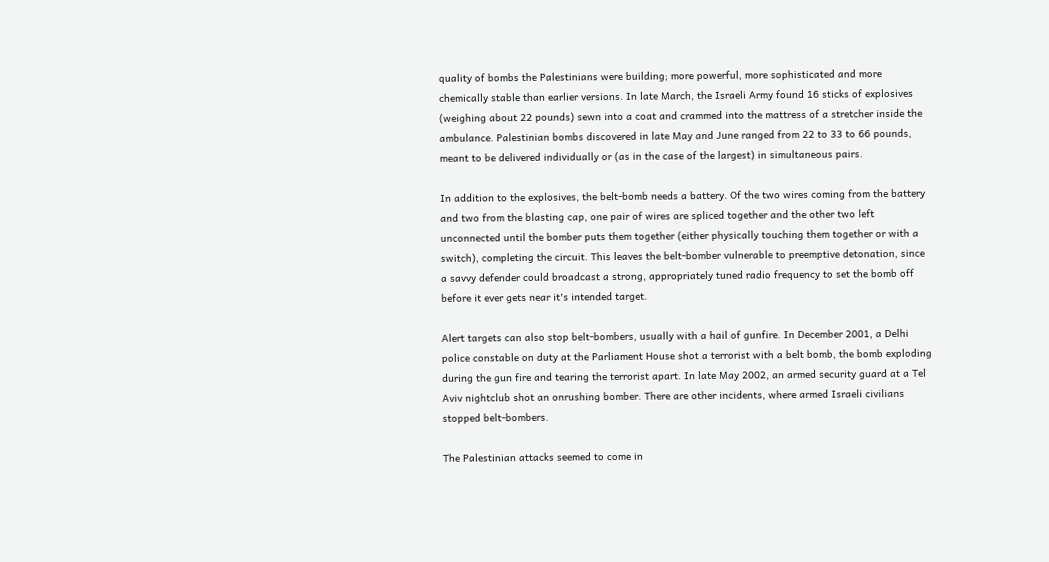quality of bombs the Palestinians were building; more powerful, more sophisticated and more chemically stable than earlier versions. In late March, the Israeli Army found 16 sticks of explosives (weighing about 22 pounds) sewn into a coat and crammed into the mattress of a stretcher inside the ambulance. Palestinian bombs discovered in late May and June ranged from 22 to 33 to 66 pounds, meant to be delivered individually or (as in the case of the largest) in simultaneous pairs.

In addition to the explosives, the belt-bomb needs a battery. Of the two wires coming from the battery and two from the blasting cap, one pair of wires are spliced together and the other two left unconnected until the bomber puts them together (either physically touching them together or with a switch), completing the circuit. This leaves the belt-bomber vulnerable to preemptive detonation, since a savvy defender could broadcast a strong, appropriately tuned radio frequency to set the bomb off before it ever gets near it's intended target.

Alert targets can also stop belt-bombers, usually with a hail of gunfire. In December 2001, a Delhi police constable on duty at the Parliament House shot a terrorist with a belt bomb, the bomb exploding during the gun fire and tearing the terrorist apart. In late May 2002, an armed security guard at a Tel Aviv nightclub shot an onrushing bomber. There are other incidents, where armed Israeli civilians stopped belt-bombers.

The Palestinian attacks seemed to come in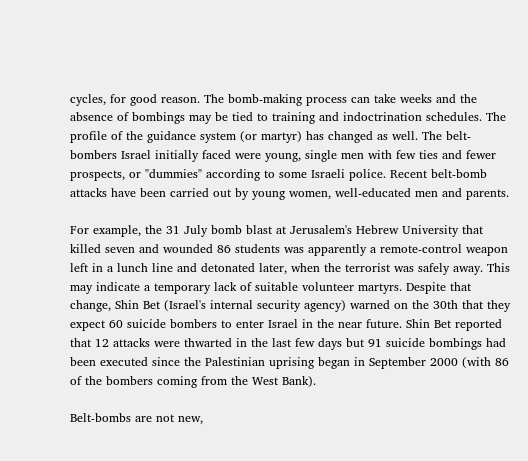cycles, for good reason. The bomb-making process can take weeks and the absence of bombings may be tied to training and indoctrination schedules. The profile of the guidance system (or martyr) has changed as well. The belt-bombers Israel initially faced were young, single men with few ties and fewer prospects, or "dummies" according to some Israeli police. Recent belt-bomb attacks have been carried out by young women, well-educated men and parents.

For example, the 31 July bomb blast at Jerusalem's Hebrew University that killed seven and wounded 86 students was apparently a remote-control weapon left in a lunch line and detonated later, when the terrorist was safely away. This may indicate a temporary lack of suitable volunteer martyrs. Despite that change, Shin Bet (Israel's internal security agency) warned on the 30th that they expect 60 suicide bombers to enter Israel in the near future. Shin Bet reported that 12 attacks were thwarted in the last few days but 91 suicide bombings had been executed since the Palestinian uprising began in September 2000 (with 86 of the bombers coming from the West Bank).

Belt-bombs are not new,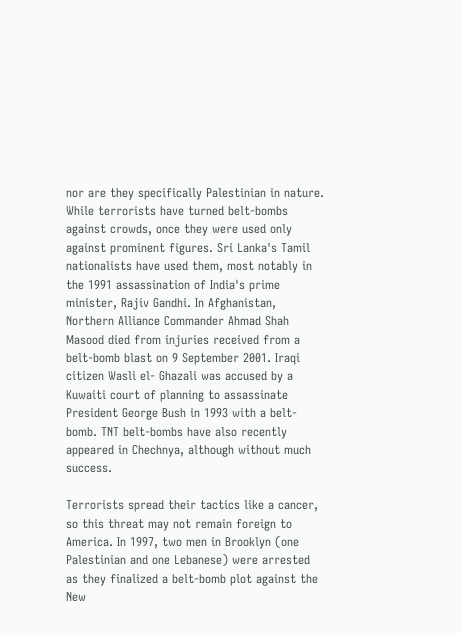nor are they specifically Palestinian in nature. While terrorists have turned belt-bombs against crowds, once they were used only against prominent figures. Sri Lanka's Tamil nationalists have used them, most notably in the 1991 assassination of India's prime minister, Rajiv Gandhi. In Afghanistan, Northern Alliance Commander Ahmad Shah Masood died from injuries received from a belt-bomb blast on 9 September 2001. Iraqi citizen Wasli el- Ghazali was accused by a Kuwaiti court of planning to assassinate President George Bush in 1993 with a belt-bomb. TNT belt-bombs have also recently appeared in Chechnya, although without much success.

Terrorists spread their tactics like a cancer, so this threat may not remain foreign to America. In 1997, two men in Brooklyn (one Palestinian and one Lebanese) were arrested as they finalized a belt-bomb plot against the New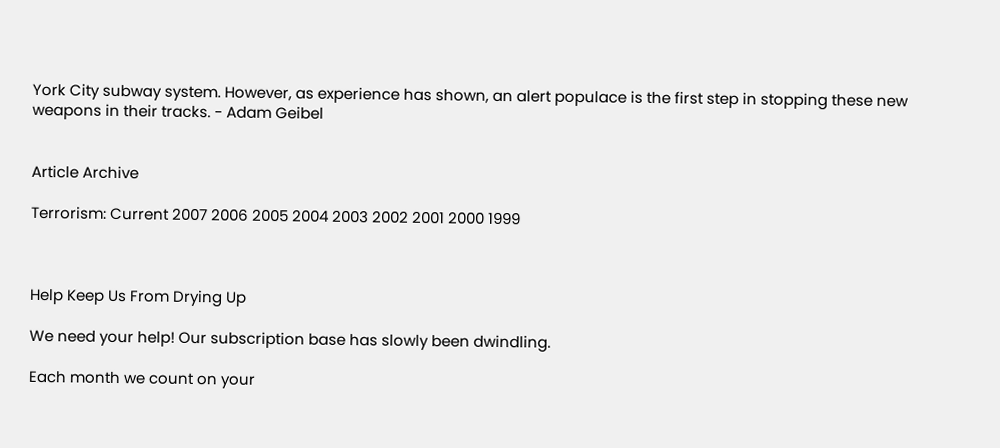York City subway system. However, as experience has shown, an alert populace is the first step in stopping these new weapons in their tracks. - Adam Geibel


Article Archive

Terrorism: Current 2007 2006 2005 2004 2003 2002 2001 2000 1999



Help Keep Us From Drying Up

We need your help! Our subscription base has slowly been dwindling.

Each month we count on your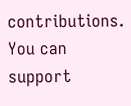contributions. You can support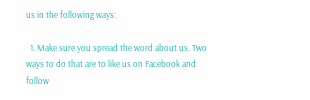us in the following ways:

  1. Make sure you spread the word about us. Two ways to do that are to like us on Facebook and follow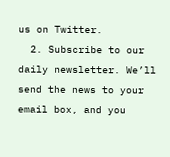us on Twitter.
  2. Subscribe to our daily newsletter. We’ll send the news to your email box, and you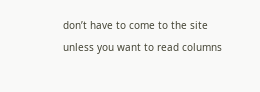don’t have to come to the site unless you want to read columns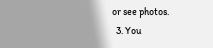or see photos.
  3. You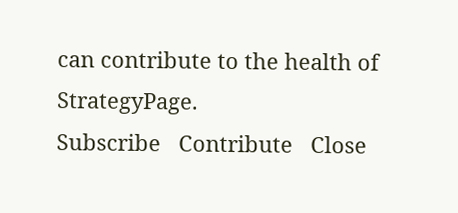can contribute to the health of StrategyPage.
Subscribe   Contribute   Close